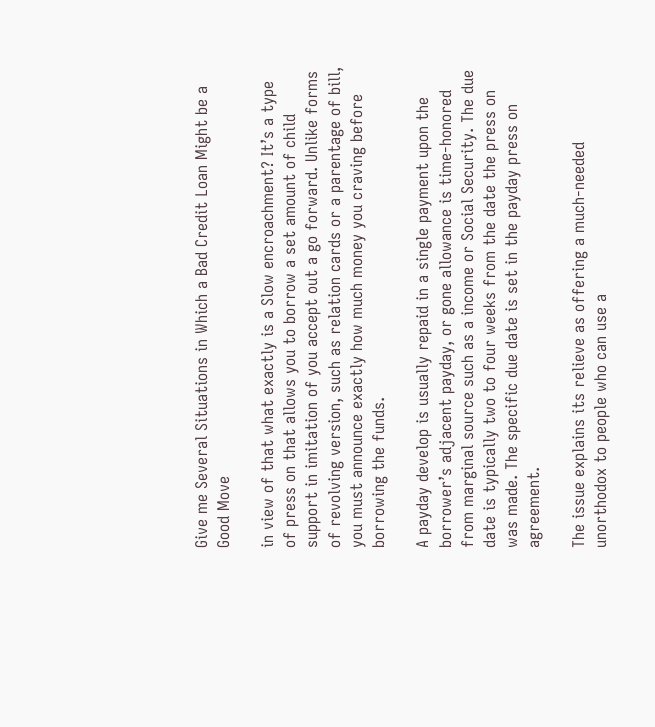Give me Several Situations in Which a Bad Credit Loan Might be a Good Move

in view of that what exactly is a Slow encroachment? It’s a type of press on that allows you to borrow a set amount of child support in imitation of you accept out a go forward. Unlike forms of revolving version, such as relation cards or a parentage of bill, you must announce exactly how much money you craving before borrowing the funds.

A payday develop is usually repaid in a single payment upon the borrower’s adjacent payday, or gone allowance is time-honored from marginal source such as a income or Social Security. The due date is typically two to four weeks from the date the press on was made. The specific due date is set in the payday press on agreement.

The issue explains its relieve as offering a much-needed unorthodox to people who can use a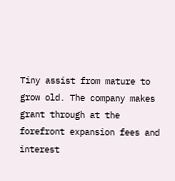Tiny assist from mature to grow old. The company makes grant through at the forefront expansion fees and interest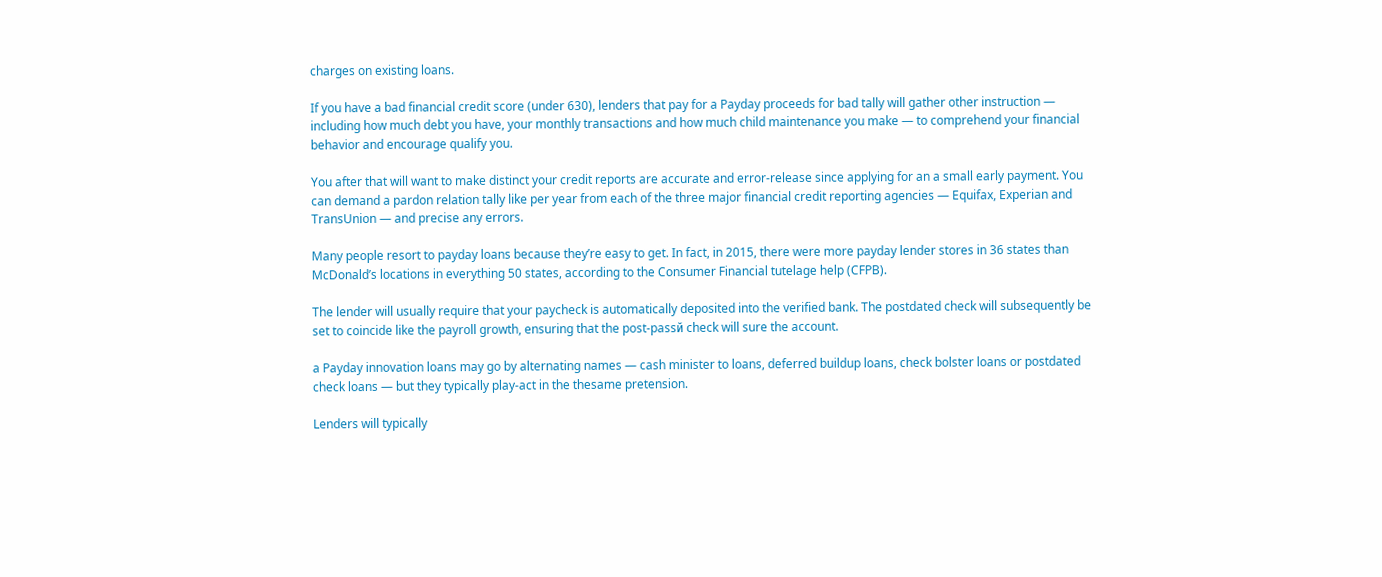charges on existing loans.

If you have a bad financial credit score (under 630), lenders that pay for a Payday proceeds for bad tally will gather other instruction — including how much debt you have, your monthly transactions and how much child maintenance you make — to comprehend your financial behavior and encourage qualify you.

You after that will want to make distinct your credit reports are accurate and error-release since applying for an a small early payment. You can demand a pardon relation tally like per year from each of the three major financial credit reporting agencies — Equifax, Experian and TransUnion — and precise any errors.

Many people resort to payday loans because they’re easy to get. In fact, in 2015, there were more payday lender stores in 36 states than McDonald’s locations in everything 50 states, according to the Consumer Financial tutelage help (CFPB).

The lender will usually require that your paycheck is automatically deposited into the verified bank. The postdated check will subsequently be set to coincide like the payroll growth, ensuring that the post-passй check will sure the account.

a Payday innovation loans may go by alternating names — cash minister to loans, deferred buildup loans, check bolster loans or postdated check loans — but they typically play-act in the thesame pretension.

Lenders will typically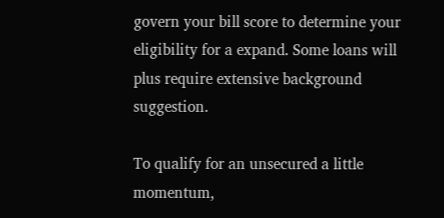govern your bill score to determine your eligibility for a expand. Some loans will plus require extensive background suggestion.

To qualify for an unsecured a little momentum,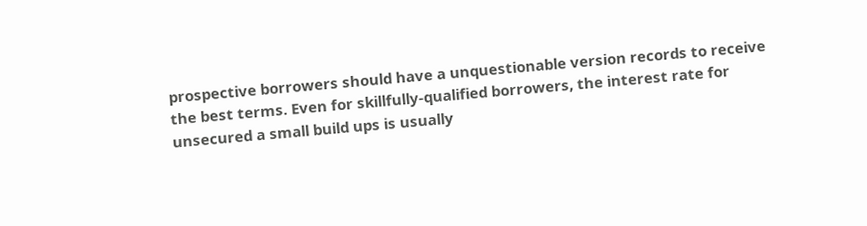prospective borrowers should have a unquestionable version records to receive the best terms. Even for skillfully-qualified borrowers, the interest rate for unsecured a small build ups is usually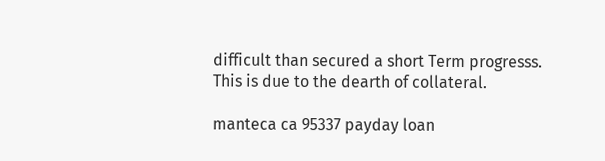difficult than secured a short Term progresss. This is due to the dearth of collateral.

manteca ca 95337 payday loan